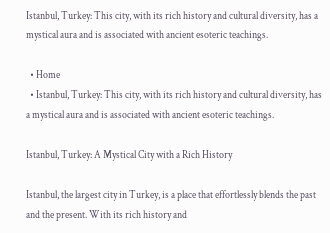Istanbul, Turkey: This city, with its rich history and cultural diversity, has a mystical aura and is associated with ancient esoteric teachings.

  • Home
  • Istanbul, Turkey: This city, with its rich history and cultural diversity, has a mystical aura and is associated with ancient esoteric teachings.

Istanbul, Turkey: A Mystical City with a Rich History

Istanbul, the largest city in Turkey, is a place that effortlessly blends the past and the present. With its rich history and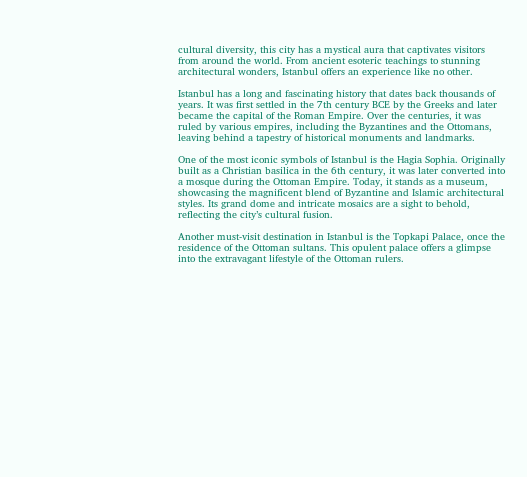cultural diversity, this city has a mystical aura that captivates visitors from around the world. From ancient esoteric teachings to stunning architectural wonders, Istanbul offers an experience like no other.

Istanbul has a long and fascinating history that dates back thousands of years. It was first settled in the 7th century BCE by the Greeks and later became the capital of the Roman Empire. Over the centuries, it was ruled by various empires, including the Byzantines and the Ottomans, leaving behind a tapestry of historical monuments and landmarks.

One of the most iconic symbols of Istanbul is the Hagia Sophia. Originally built as a Christian basilica in the 6th century, it was later converted into a mosque during the Ottoman Empire. Today, it stands as a museum, showcasing the magnificent blend of Byzantine and Islamic architectural styles. Its grand dome and intricate mosaics are a sight to behold, reflecting the city’s cultural fusion.

Another must-visit destination in Istanbul is the Topkapi Palace, once the residence of the Ottoman sultans. This opulent palace offers a glimpse into the extravagant lifestyle of the Ottoman rulers.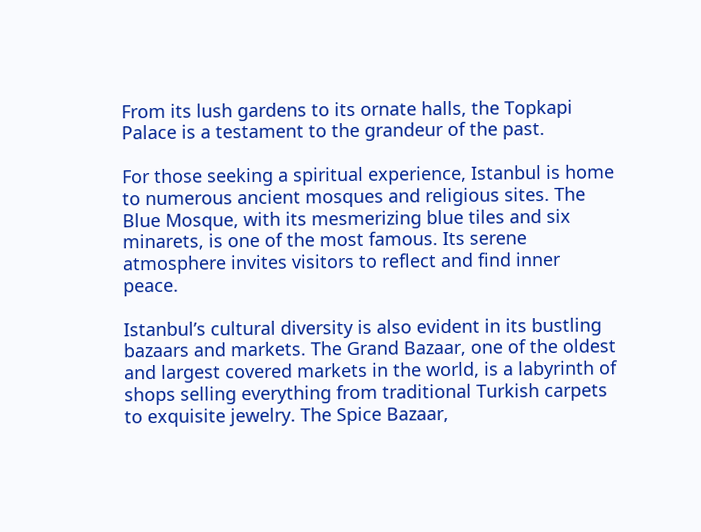From its lush gardens to its ornate halls, the Topkapi Palace is a testament to the grandeur of the past.

For those seeking a spiritual experience, Istanbul is home to numerous ancient mosques and religious sites. The Blue Mosque, with its mesmerizing blue tiles and six minarets, is one of the most famous. Its serene atmosphere invites visitors to reflect and find inner peace.

Istanbul’s cultural diversity is also evident in its bustling bazaars and markets. The Grand Bazaar, one of the oldest and largest covered markets in the world, is a labyrinth of shops selling everything from traditional Turkish carpets to exquisite jewelry. The Spice Bazaar,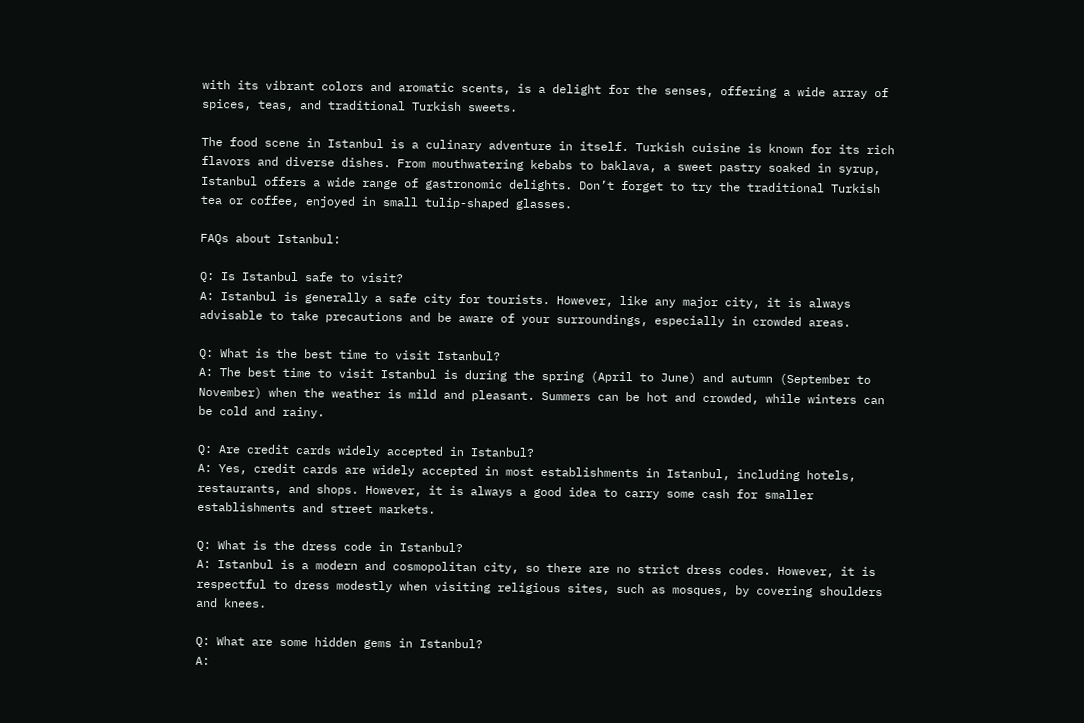with its vibrant colors and aromatic scents, is a delight for the senses, offering a wide array of spices, teas, and traditional Turkish sweets.

The food scene in Istanbul is a culinary adventure in itself. Turkish cuisine is known for its rich flavors and diverse dishes. From mouthwatering kebabs to baklava, a sweet pastry soaked in syrup, Istanbul offers a wide range of gastronomic delights. Don’t forget to try the traditional Turkish tea or coffee, enjoyed in small tulip-shaped glasses.

FAQs about Istanbul:

Q: Is Istanbul safe to visit?
A: Istanbul is generally a safe city for tourists. However, like any major city, it is always advisable to take precautions and be aware of your surroundings, especially in crowded areas.

Q: What is the best time to visit Istanbul?
A: The best time to visit Istanbul is during the spring (April to June) and autumn (September to November) when the weather is mild and pleasant. Summers can be hot and crowded, while winters can be cold and rainy.

Q: Are credit cards widely accepted in Istanbul?
A: Yes, credit cards are widely accepted in most establishments in Istanbul, including hotels, restaurants, and shops. However, it is always a good idea to carry some cash for smaller establishments and street markets.

Q: What is the dress code in Istanbul?
A: Istanbul is a modern and cosmopolitan city, so there are no strict dress codes. However, it is respectful to dress modestly when visiting religious sites, such as mosques, by covering shoulders and knees.

Q: What are some hidden gems in Istanbul?
A: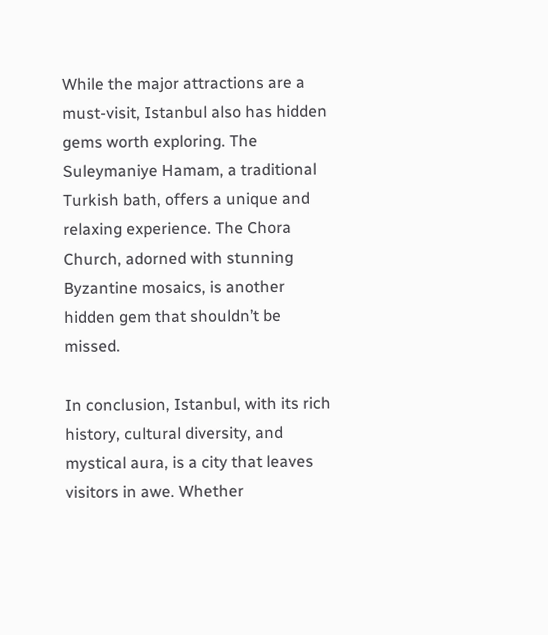While the major attractions are a must-visit, Istanbul also has hidden gems worth exploring. The Suleymaniye Hamam, a traditional Turkish bath, offers a unique and relaxing experience. The Chora Church, adorned with stunning Byzantine mosaics, is another hidden gem that shouldn’t be missed.

In conclusion, Istanbul, with its rich history, cultural diversity, and mystical aura, is a city that leaves visitors in awe. Whether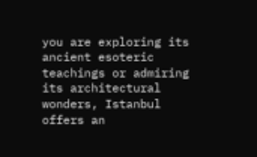you are exploring its ancient esoteric teachings or admiring its architectural wonders, Istanbul offers an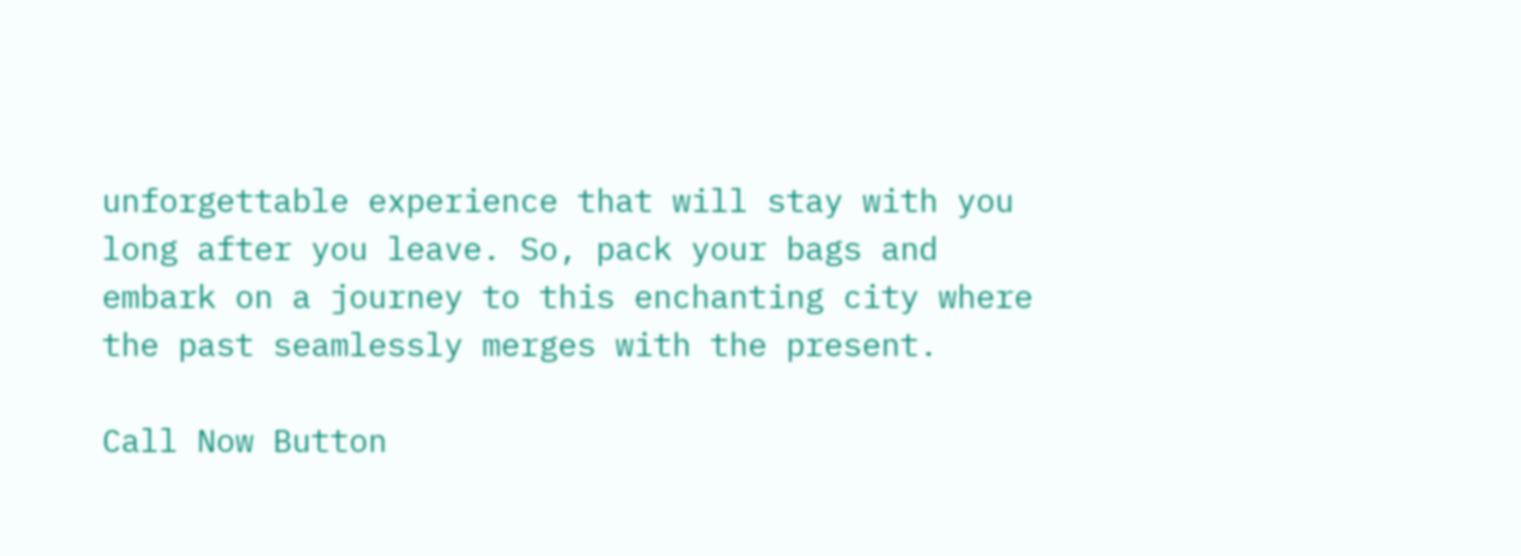unforgettable experience that will stay with you long after you leave. So, pack your bags and embark on a journey to this enchanting city where the past seamlessly merges with the present.

Call Now Button